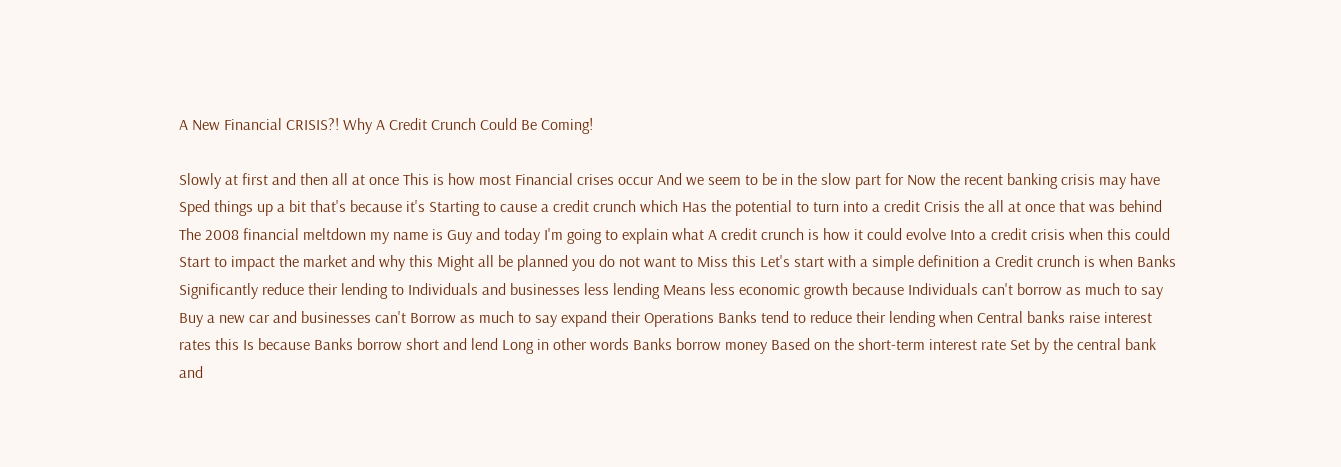A New Financial CRISIS?! Why A Credit Crunch Could Be Coming!

Slowly at first and then all at once This is how most Financial crises occur And we seem to be in the slow part for Now the recent banking crisis may have Sped things up a bit that's because it's Starting to cause a credit crunch which Has the potential to turn into a credit Crisis the all at once that was behind The 2008 financial meltdown my name is Guy and today I'm going to explain what A credit crunch is how it could evolve Into a credit crisis when this could Start to impact the market and why this Might all be planned you do not want to Miss this Let's start with a simple definition a Credit crunch is when Banks Significantly reduce their lending to Individuals and businesses less lending Means less economic growth because Individuals can't borrow as much to say Buy a new car and businesses can't Borrow as much to say expand their Operations Banks tend to reduce their lending when Central banks raise interest rates this Is because Banks borrow short and lend Long in other words Banks borrow money Based on the short-term interest rate Set by the central bank and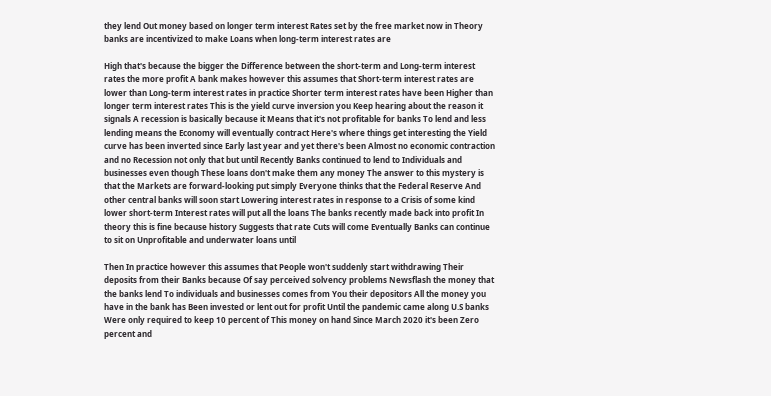they lend Out money based on longer term interest Rates set by the free market now in Theory banks are incentivized to make Loans when long-term interest rates are

High that's because the bigger the Difference between the short-term and Long-term interest rates the more profit A bank makes however this assumes that Short-term interest rates are lower than Long-term interest rates in practice Shorter term interest rates have been Higher than longer term interest rates This is the yield curve inversion you Keep hearing about the reason it signals A recession is basically because it Means that it's not profitable for banks To lend and less lending means the Economy will eventually contract Here's where things get interesting the Yield curve has been inverted since Early last year and yet there's been Almost no economic contraction and no Recession not only that but until Recently Banks continued to lend to Individuals and businesses even though These loans don't make them any money The answer to this mystery is that the Markets are forward-looking put simply Everyone thinks that the Federal Reserve And other central banks will soon start Lowering interest rates in response to a Crisis of some kind lower short-term Interest rates will put all the loans The banks recently made back into profit In theory this is fine because history Suggests that rate Cuts will come Eventually Banks can continue to sit on Unprofitable and underwater loans until

Then In practice however this assumes that People won't suddenly start withdrawing Their deposits from their Banks because Of say perceived solvency problems Newsflash the money that the banks lend To individuals and businesses comes from You their depositors All the money you have in the bank has Been invested or lent out for profit Until the pandemic came along U.S banks Were only required to keep 10 percent of This money on hand Since March 2020 it's been Zero percent and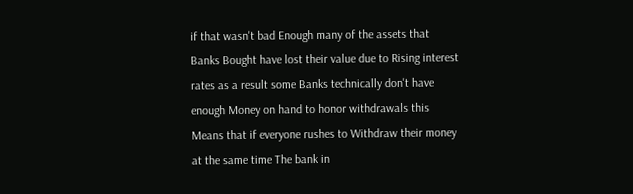if that wasn't bad Enough many of the assets that Banks Bought have lost their value due to Rising interest rates as a result some Banks technically don't have enough Money on hand to honor withdrawals this Means that if everyone rushes to Withdraw their money at the same time The bank in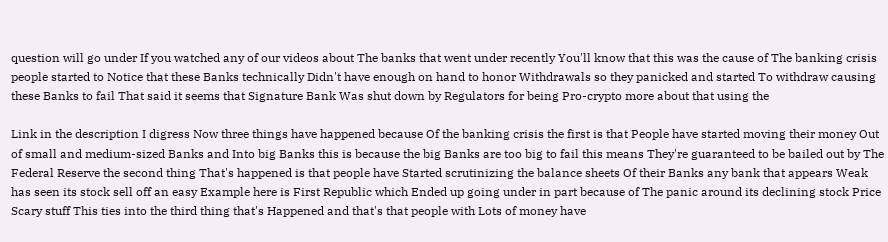question will go under If you watched any of our videos about The banks that went under recently You'll know that this was the cause of The banking crisis people started to Notice that these Banks technically Didn't have enough on hand to honor Withdrawals so they panicked and started To withdraw causing these Banks to fail That said it seems that Signature Bank Was shut down by Regulators for being Pro-crypto more about that using the

Link in the description I digress Now three things have happened because Of the banking crisis the first is that People have started moving their money Out of small and medium-sized Banks and Into big Banks this is because the big Banks are too big to fail this means They're guaranteed to be bailed out by The Federal Reserve the second thing That's happened is that people have Started scrutinizing the balance sheets Of their Banks any bank that appears Weak has seen its stock sell off an easy Example here is First Republic which Ended up going under in part because of The panic around its declining stock Price Scary stuff This ties into the third thing that's Happened and that's that people with Lots of money have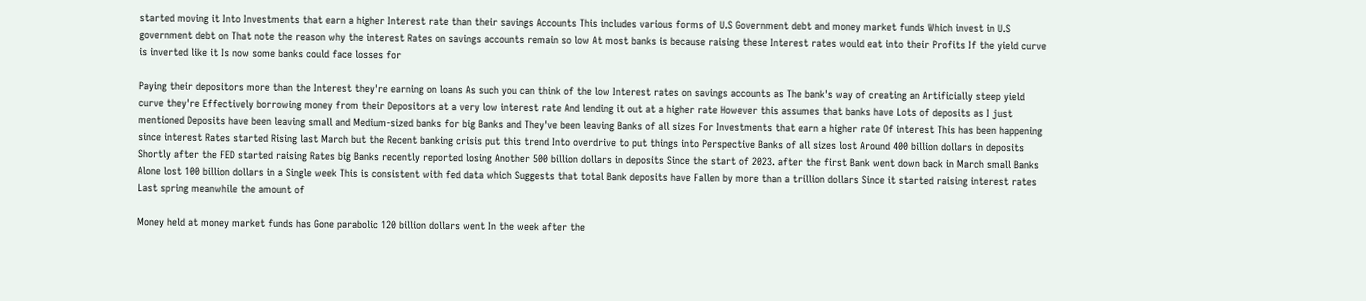started moving it Into Investments that earn a higher Interest rate than their savings Accounts This includes various forms of U.S Government debt and money market funds Which invest in U.S government debt on That note the reason why the interest Rates on savings accounts remain so low At most banks is because raising these Interest rates would eat into their Profits If the yield curve is inverted like it Is now some banks could face losses for

Paying their depositors more than the Interest they're earning on loans As such you can think of the low Interest rates on savings accounts as The bank's way of creating an Artificially steep yield curve they're Effectively borrowing money from their Depositors at a very low interest rate And lending it out at a higher rate However this assumes that banks have Lots of deposits as I just mentioned Deposits have been leaving small and Medium-sized banks for big Banks and They've been leaving Banks of all sizes For Investments that earn a higher rate Of interest This has been happening since interest Rates started Rising last March but the Recent banking crisis put this trend Into overdrive to put things into Perspective Banks of all sizes lost Around 400 billion dollars in deposits Shortly after the FED started raising Rates big Banks recently reported losing Another 500 billion dollars in deposits Since the start of 2023. after the first Bank went down back in March small Banks Alone lost 100 billion dollars in a Single week This is consistent with fed data which Suggests that total Bank deposits have Fallen by more than a trillion dollars Since it started raising interest rates Last spring meanwhile the amount of

Money held at money market funds has Gone parabolic 120 billion dollars went In the week after the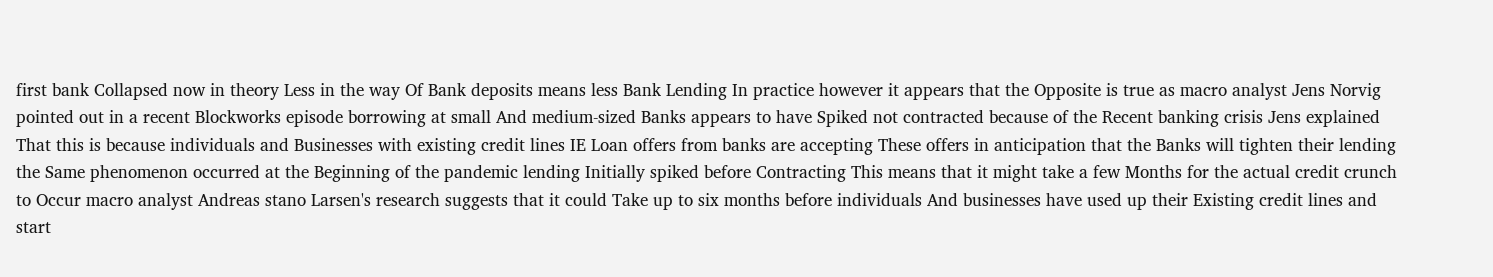first bank Collapsed now in theory Less in the way Of Bank deposits means less Bank Lending In practice however it appears that the Opposite is true as macro analyst Jens Norvig pointed out in a recent Blockworks episode borrowing at small And medium-sized Banks appears to have Spiked not contracted because of the Recent banking crisis Jens explained That this is because individuals and Businesses with existing credit lines IE Loan offers from banks are accepting These offers in anticipation that the Banks will tighten their lending the Same phenomenon occurred at the Beginning of the pandemic lending Initially spiked before Contracting This means that it might take a few Months for the actual credit crunch to Occur macro analyst Andreas stano Larsen's research suggests that it could Take up to six months before individuals And businesses have used up their Existing credit lines and start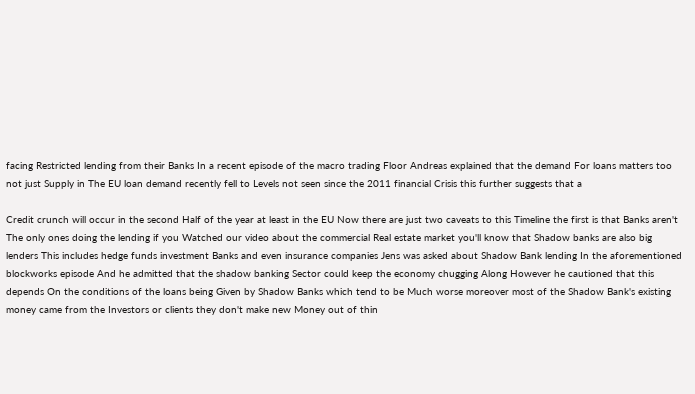facing Restricted lending from their Banks In a recent episode of the macro trading Floor Andreas explained that the demand For loans matters too not just Supply in The EU loan demand recently fell to Levels not seen since the 2011 financial Crisis this further suggests that a

Credit crunch will occur in the second Half of the year at least in the EU Now there are just two caveats to this Timeline the first is that Banks aren't The only ones doing the lending if you Watched our video about the commercial Real estate market you'll know that Shadow banks are also big lenders This includes hedge funds investment Banks and even insurance companies Jens was asked about Shadow Bank lending In the aforementioned blockworks episode And he admitted that the shadow banking Sector could keep the economy chugging Along However he cautioned that this depends On the conditions of the loans being Given by Shadow Banks which tend to be Much worse moreover most of the Shadow Bank's existing money came from the Investors or clients they don't make new Money out of thin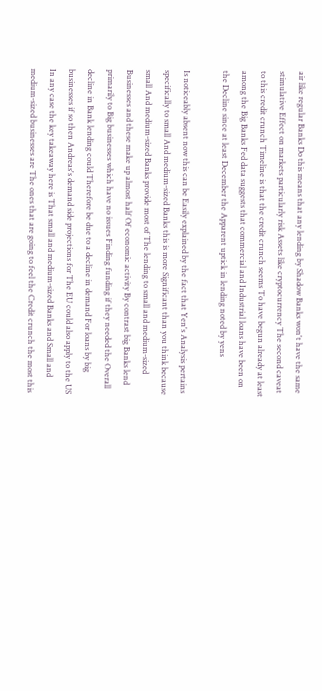air like regular Banks Do this means that any lending by Shadow Banks won't have the same stimulative Effect on markets particularly risk Assets like cryptocurrency The second caveat to this credit crunch Timeline is that the credit crunch seems To have begun already at least among the Big Banks Fed data suggests that commercial and Industrial loans have been on the Decline since at least December the Apparent uptick in lending noted by yens

Is noticeably absent now this can be Easily explained by the fact that Yen's Analysis pertains specifically to small And medium-sized Banks this is more Significant than you think because small And medium-sized Banks provide most of The lending to small and medium-sized Businesses and these make up almost half Of economic activity By contrast big Banks lend primarily to Big businesses which have no issues Finding funding if they needed the Overall decline in Bank lending could Therefore be due to a decline in demand For loans by big businesses if so then Andreas's demand side projections for The EU could also apply to the US In any case the key takeaway here is That small and medium-sized Banks and Small and medium-sized businesses are The ones that are going to feel the Credit crunch the most this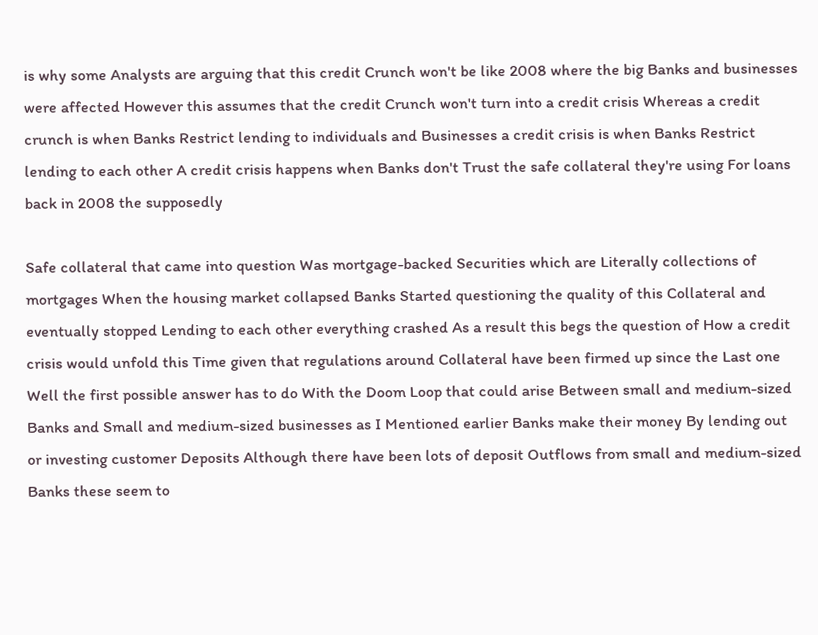is why some Analysts are arguing that this credit Crunch won't be like 2008 where the big Banks and businesses were affected However this assumes that the credit Crunch won't turn into a credit crisis Whereas a credit crunch is when Banks Restrict lending to individuals and Businesses a credit crisis is when Banks Restrict lending to each other A credit crisis happens when Banks don't Trust the safe collateral they're using For loans back in 2008 the supposedly

Safe collateral that came into question Was mortgage-backed Securities which are Literally collections of mortgages When the housing market collapsed Banks Started questioning the quality of this Collateral and eventually stopped Lending to each other everything crashed As a result this begs the question of How a credit crisis would unfold this Time given that regulations around Collateral have been firmed up since the Last one Well the first possible answer has to do With the Doom Loop that could arise Between small and medium-sized Banks and Small and medium-sized businesses as I Mentioned earlier Banks make their money By lending out or investing customer Deposits Although there have been lots of deposit Outflows from small and medium-sized Banks these seem to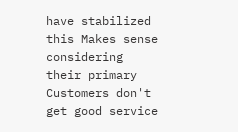have stabilized this Makes sense considering their primary Customers don't get good service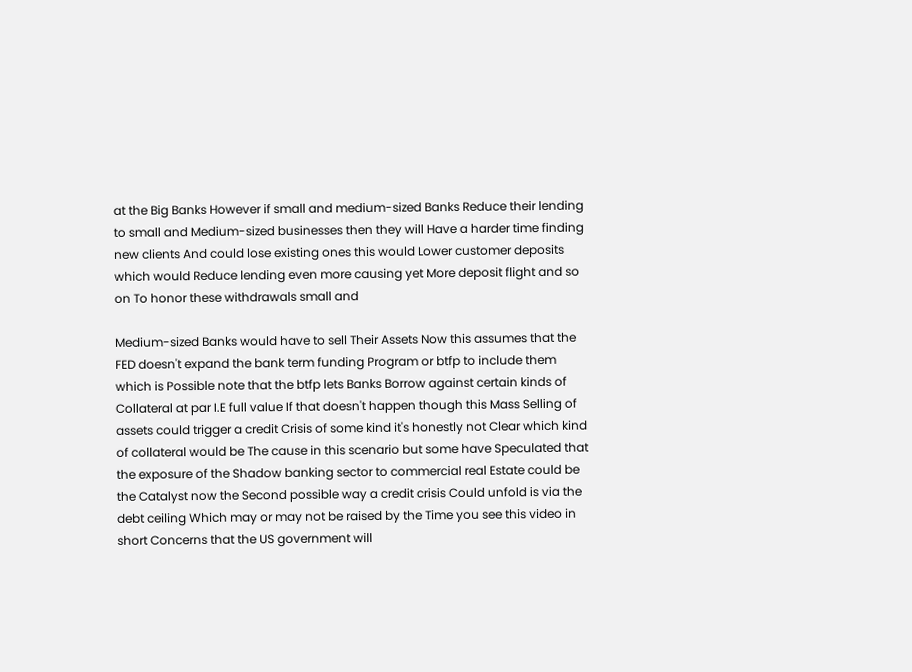at the Big Banks However if small and medium-sized Banks Reduce their lending to small and Medium-sized businesses then they will Have a harder time finding new clients And could lose existing ones this would Lower customer deposits which would Reduce lending even more causing yet More deposit flight and so on To honor these withdrawals small and

Medium-sized Banks would have to sell Their Assets Now this assumes that the FED doesn't expand the bank term funding Program or btfp to include them which is Possible note that the btfp lets Banks Borrow against certain kinds of Collateral at par I.E full value If that doesn't happen though this Mass Selling of assets could trigger a credit Crisis of some kind it's honestly not Clear which kind of collateral would be The cause in this scenario but some have Speculated that the exposure of the Shadow banking sector to commercial real Estate could be the Catalyst now the Second possible way a credit crisis Could unfold is via the debt ceiling Which may or may not be raised by the Time you see this video in short Concerns that the US government will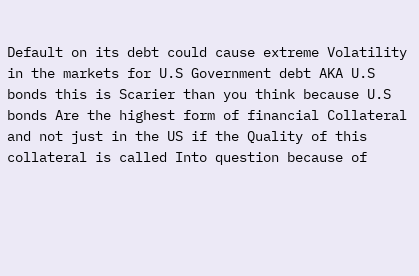Default on its debt could cause extreme Volatility in the markets for U.S Government debt AKA U.S bonds this is Scarier than you think because U.S bonds Are the highest form of financial Collateral and not just in the US if the Quality of this collateral is called Into question because of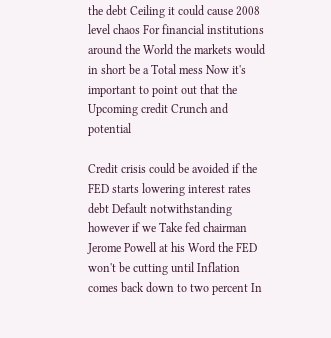the debt Ceiling it could cause 2008 level chaos For financial institutions around the World the markets would in short be a Total mess Now it's important to point out that the Upcoming credit Crunch and potential

Credit crisis could be avoided if the FED starts lowering interest rates debt Default notwithstanding however if we Take fed chairman Jerome Powell at his Word the FED won't be cutting until Inflation comes back down to two percent In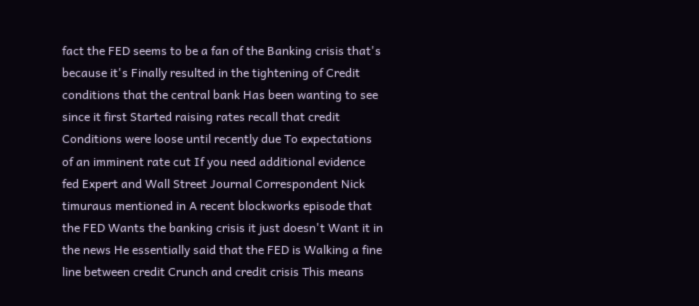fact the FED seems to be a fan of the Banking crisis that's because it's Finally resulted in the tightening of Credit conditions that the central bank Has been wanting to see since it first Started raising rates recall that credit Conditions were loose until recently due To expectations of an imminent rate cut If you need additional evidence fed Expert and Wall Street Journal Correspondent Nick timuraus mentioned in A recent blockworks episode that the FED Wants the banking crisis it just doesn't Want it in the news He essentially said that the FED is Walking a fine line between credit Crunch and credit crisis This means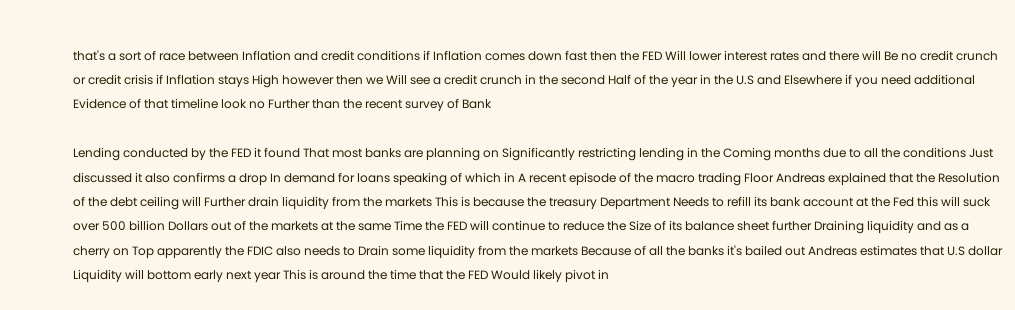that's a sort of race between Inflation and credit conditions if Inflation comes down fast then the FED Will lower interest rates and there will Be no credit crunch or credit crisis if Inflation stays High however then we Will see a credit crunch in the second Half of the year in the U.S and Elsewhere if you need additional Evidence of that timeline look no Further than the recent survey of Bank

Lending conducted by the FED it found That most banks are planning on Significantly restricting lending in the Coming months due to all the conditions Just discussed it also confirms a drop In demand for loans speaking of which in A recent episode of the macro trading Floor Andreas explained that the Resolution of the debt ceiling will Further drain liquidity from the markets This is because the treasury Department Needs to refill its bank account at the Fed this will suck over 500 billion Dollars out of the markets at the same Time the FED will continue to reduce the Size of its balance sheet further Draining liquidity and as a cherry on Top apparently the FDIC also needs to Drain some liquidity from the markets Because of all the banks it's bailed out Andreas estimates that U.S dollar Liquidity will bottom early next year This is around the time that the FED Would likely pivot in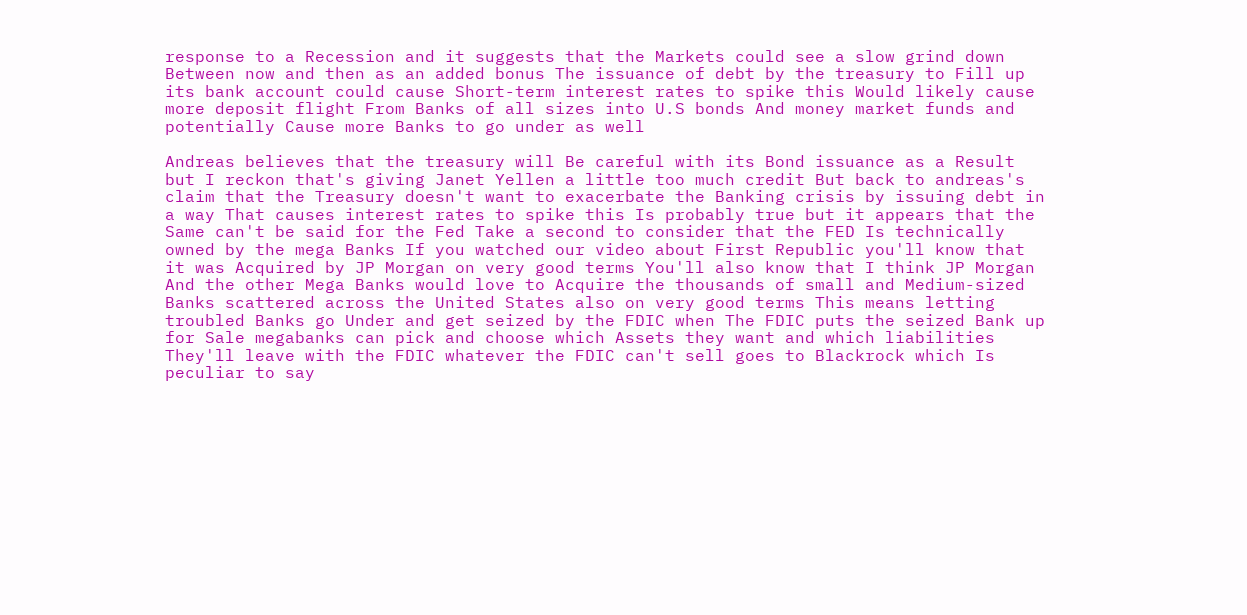response to a Recession and it suggests that the Markets could see a slow grind down Between now and then as an added bonus The issuance of debt by the treasury to Fill up its bank account could cause Short-term interest rates to spike this Would likely cause more deposit flight From Banks of all sizes into U.S bonds And money market funds and potentially Cause more Banks to go under as well

Andreas believes that the treasury will Be careful with its Bond issuance as a Result but I reckon that's giving Janet Yellen a little too much credit But back to andreas's claim that the Treasury doesn't want to exacerbate the Banking crisis by issuing debt in a way That causes interest rates to spike this Is probably true but it appears that the Same can't be said for the Fed Take a second to consider that the FED Is technically owned by the mega Banks If you watched our video about First Republic you'll know that it was Acquired by JP Morgan on very good terms You'll also know that I think JP Morgan And the other Mega Banks would love to Acquire the thousands of small and Medium-sized Banks scattered across the United States also on very good terms This means letting troubled Banks go Under and get seized by the FDIC when The FDIC puts the seized Bank up for Sale megabanks can pick and choose which Assets they want and which liabilities They'll leave with the FDIC whatever the FDIC can't sell goes to Blackrock which Is peculiar to say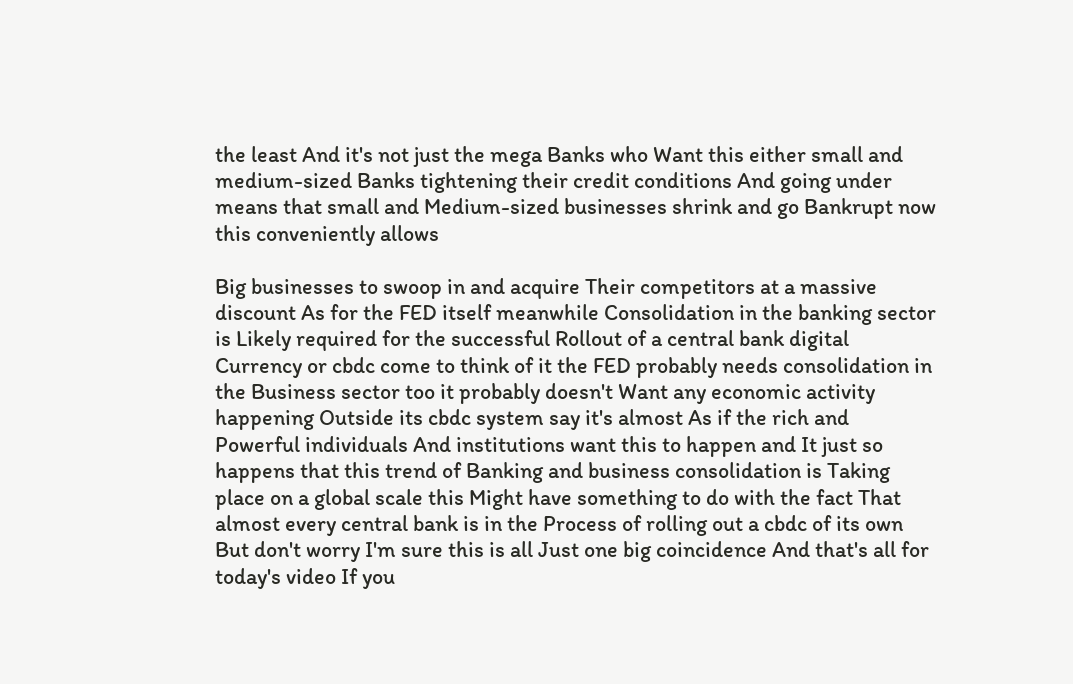the least And it's not just the mega Banks who Want this either small and medium-sized Banks tightening their credit conditions And going under means that small and Medium-sized businesses shrink and go Bankrupt now this conveniently allows

Big businesses to swoop in and acquire Their competitors at a massive discount As for the FED itself meanwhile Consolidation in the banking sector is Likely required for the successful Rollout of a central bank digital Currency or cbdc come to think of it the FED probably needs consolidation in the Business sector too it probably doesn't Want any economic activity happening Outside its cbdc system say it's almost As if the rich and Powerful individuals And institutions want this to happen and It just so happens that this trend of Banking and business consolidation is Taking place on a global scale this Might have something to do with the fact That almost every central bank is in the Process of rolling out a cbdc of its own But don't worry I'm sure this is all Just one big coincidence And that's all for today's video If you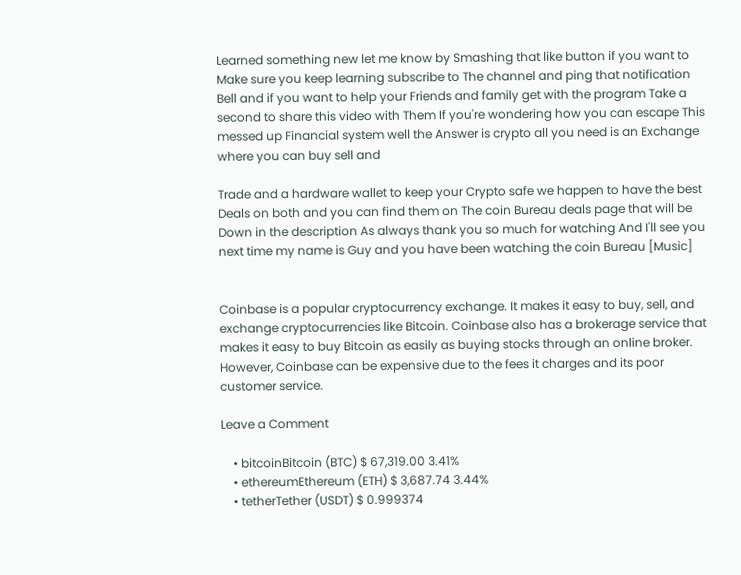Learned something new let me know by Smashing that like button if you want to Make sure you keep learning subscribe to The channel and ping that notification Bell and if you want to help your Friends and family get with the program Take a second to share this video with Them If you're wondering how you can escape This messed up Financial system well the Answer is crypto all you need is an Exchange where you can buy sell and

Trade and a hardware wallet to keep your Crypto safe we happen to have the best Deals on both and you can find them on The coin Bureau deals page that will be Down in the description As always thank you so much for watching And I'll see you next time my name is Guy and you have been watching the coin Bureau [Music]


Coinbase is a popular cryptocurrency exchange. It makes it easy to buy, sell, and exchange cryptocurrencies like Bitcoin. Coinbase also has a brokerage service that makes it easy to buy Bitcoin as easily as buying stocks through an online broker. However, Coinbase can be expensive due to the fees it charges and its poor customer service.

Leave a Comment

    • bitcoinBitcoin (BTC) $ 67,319.00 3.41%
    • ethereumEthereum (ETH) $ 3,687.74 3.44%
    • tetherTether (USDT) $ 0.999374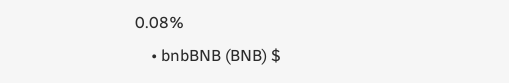0.08%
    • bnbBNB (BNB) $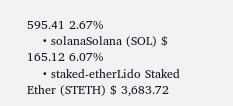595.41 2.67%
    • solanaSolana (SOL) $ 165.12 6.07%
    • staked-etherLido Staked Ether (STETH) $ 3,683.72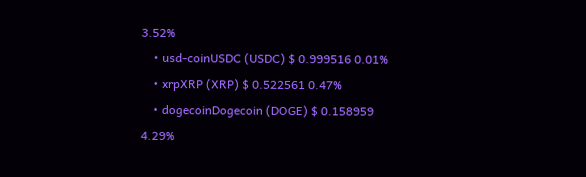3.52%
    • usd-coinUSDC (USDC) $ 0.999516 0.01%
    • xrpXRP (XRP) $ 0.522561 0.47%
    • dogecoinDogecoin (DOGE) $ 0.158959 4.29%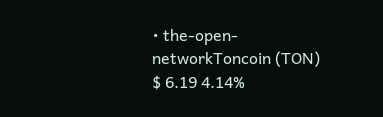• the-open-networkToncoin (TON) $ 6.19 4.14%